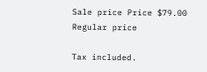Sale price Price $79.00 Regular price

Tax included.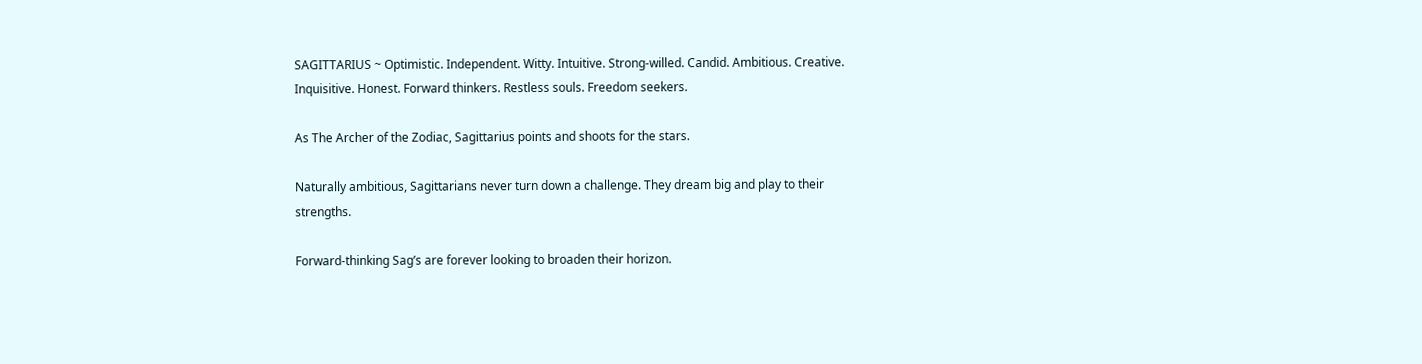SAGITTARIUS ~ Optimistic. Independent. Witty. Intuitive. Strong-willed. Candid. Ambitious. Creative. Inquisitive. Honest. Forward thinkers. Restless souls. Freedom seekers.

As The Archer of the Zodiac, Sagittarius points and shoots for the stars.

Naturally ambitious, Sagittarians never turn down a challenge. They dream big and play to their strengths.

Forward-thinking Sag’s are forever looking to broaden their horizon.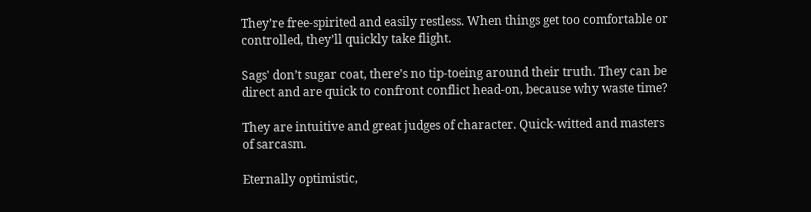They’re free-spirited and easily restless. When things get too comfortable or controlled, they’ll quickly take flight.

Sags' don’t sugar coat, there’s no tip-toeing around their truth. They can be direct and are quick to confront conflict head-on, because why waste time?

They are intuitive and great judges of character. Quick-witted and masters of sarcasm.

Eternally optimistic,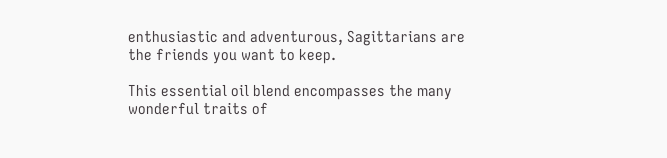enthusiastic and adventurous, Sagittarians are the friends you want to keep.

This essential oil blend encompasses the many wonderful traits of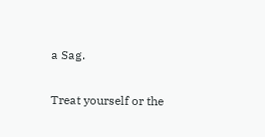a Sag.

Treat yourself or the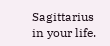Sagittarius in your life.